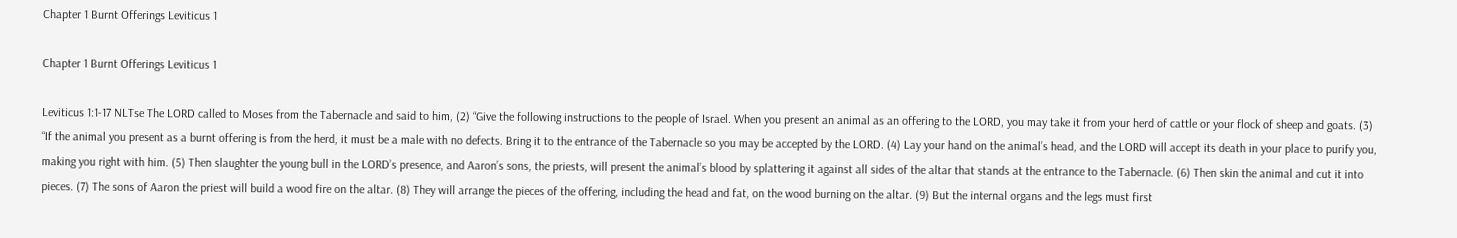Chapter 1 Burnt Offerings Leviticus 1

Chapter 1 Burnt Offerings Leviticus 1

Leviticus 1:1-17 NLTse The LORD called to Moses from the Tabernacle and said to him, (2) “Give the following instructions to the people of Israel. When you present an animal as an offering to the LORD, you may take it from your herd of cattle or your flock of sheep and goats. (3) “If the animal you present as a burnt offering is from the herd, it must be a male with no defects. Bring it to the entrance of the Tabernacle so you may be accepted by the LORD. (4) Lay your hand on the animal’s head, and the LORD will accept its death in your place to purify you, making you right with him. (5) Then slaughter the young bull in the LORD’s presence, and Aaron’s sons, the priests, will present the animal’s blood by splattering it against all sides of the altar that stands at the entrance to the Tabernacle. (6) Then skin the animal and cut it into pieces. (7) The sons of Aaron the priest will build a wood fire on the altar. (8) They will arrange the pieces of the offering, including the head and fat, on the wood burning on the altar. (9) But the internal organs and the legs must first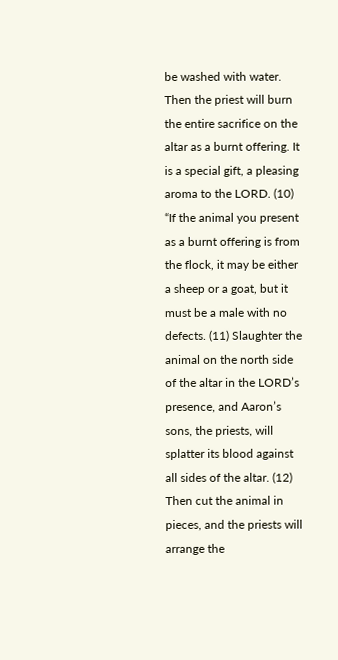be washed with water. Then the priest will burn the entire sacrifice on the altar as a burnt offering. It is a special gift, a pleasing aroma to the LORD. (10) “If the animal you present as a burnt offering is from the flock, it may be either a sheep or a goat, but it must be a male with no defects. (11) Slaughter the animal on the north side of the altar in the LORD’s presence, and Aaron’s sons, the priests, will splatter its blood against all sides of the altar. (12) Then cut the animal in pieces, and the priests will arrange the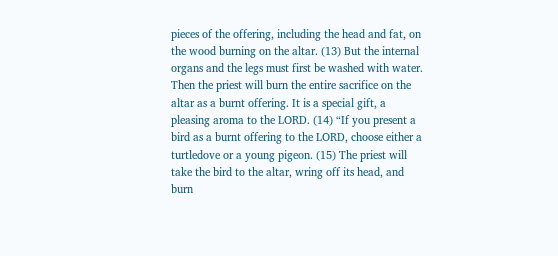pieces of the offering, including the head and fat, on the wood burning on the altar. (13) But the internal organs and the legs must first be washed with water. Then the priest will burn the entire sacrifice on the altar as a burnt offering. It is a special gift, a pleasing aroma to the LORD. (14) “If you present a bird as a burnt offering to the LORD, choose either a turtledove or a young pigeon. (15) The priest will take the bird to the altar, wring off its head, and burn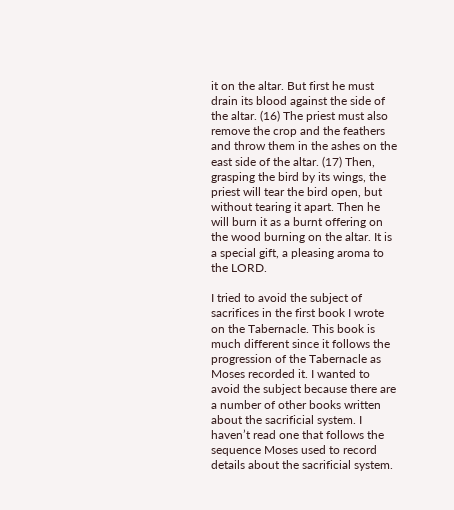it on the altar. But first he must drain its blood against the side of the altar. (16) The priest must also remove the crop and the feathers and throw them in the ashes on the east side of the altar. (17) Then, grasping the bird by its wings, the priest will tear the bird open, but without tearing it apart. Then he will burn it as a burnt offering on the wood burning on the altar. It is a special gift, a pleasing aroma to the LORD.

I tried to avoid the subject of sacrifices in the first book I wrote on the Tabernacle. This book is much different since it follows the progression of the Tabernacle as Moses recorded it. I wanted to avoid the subject because there are a number of other books written about the sacrificial system. I haven’t read one that follows the sequence Moses used to record details about the sacrificial system.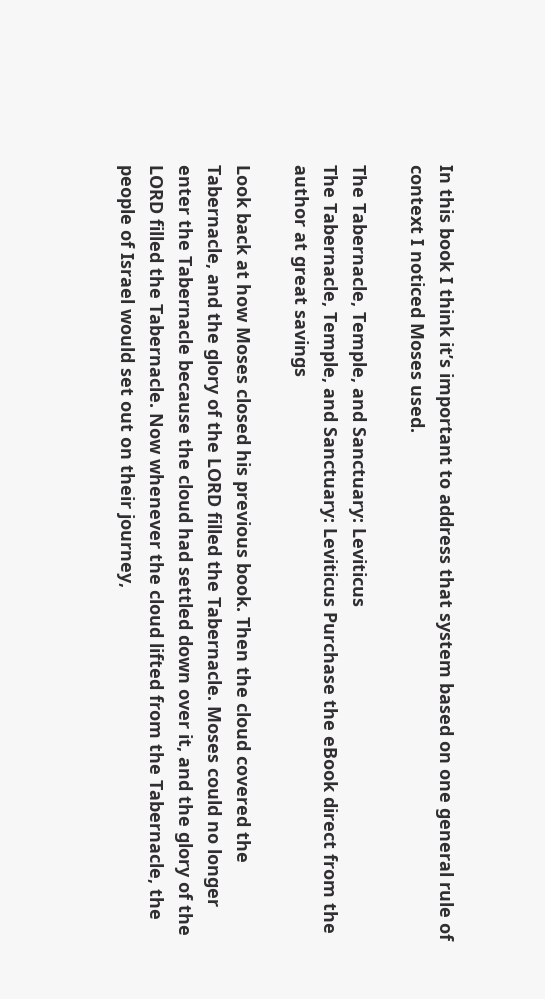In this book I think it’s important to address that system based on one general rule of context I noticed Moses used.

The Tabernacle, Temple, and Sanctuary: Leviticus
The Tabernacle, Temple, and Sanctuary: Leviticus Purchase the eBook direct from the author at great savings

Look back at how Moses closed his previous book. Then the cloud covered the Tabernacle, and the glory of the LORD filled the Tabernacle. Moses could no longer enter the Tabernacle because the cloud had settled down over it, and the glory of the LORD filled the Tabernacle. Now whenever the cloud lifted from the Tabernacle, the people of Israel would set out on their journey,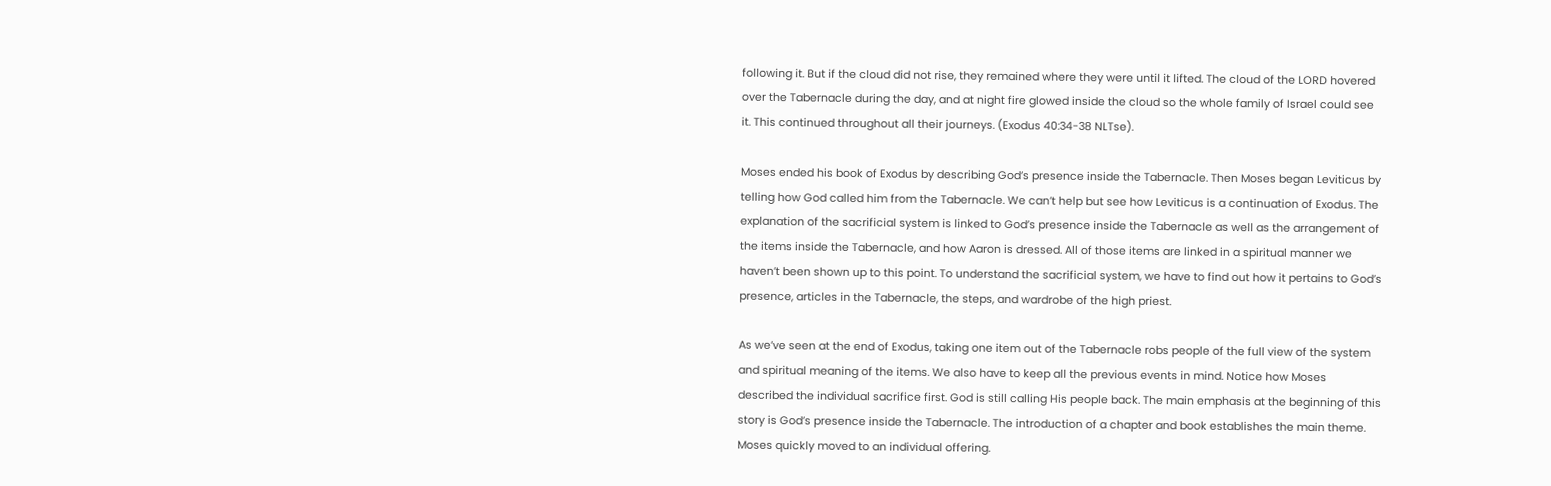following it. But if the cloud did not rise, they remained where they were until it lifted. The cloud of the LORD hovered over the Tabernacle during the day, and at night fire glowed inside the cloud so the whole family of Israel could see it. This continued throughout all their journeys. (Exodus 40:34-38 NLTse).

Moses ended his book of Exodus by describing God’s presence inside the Tabernacle. Then Moses began Leviticus by telling how God called him from the Tabernacle. We can’t help but see how Leviticus is a continuation of Exodus. The explanation of the sacrificial system is linked to God’s presence inside the Tabernacle as well as the arrangement of the items inside the Tabernacle, and how Aaron is dressed. All of those items are linked in a spiritual manner we haven’t been shown up to this point. To understand the sacrificial system, we have to find out how it pertains to God’s presence, articles in the Tabernacle, the steps, and wardrobe of the high priest.

As we’ve seen at the end of Exodus, taking one item out of the Tabernacle robs people of the full view of the system and spiritual meaning of the items. We also have to keep all the previous events in mind. Notice how Moses described the individual sacrifice first. God is still calling His people back. The main emphasis at the beginning of this story is God’s presence inside the Tabernacle. The introduction of a chapter and book establishes the main theme. Moses quickly moved to an individual offering.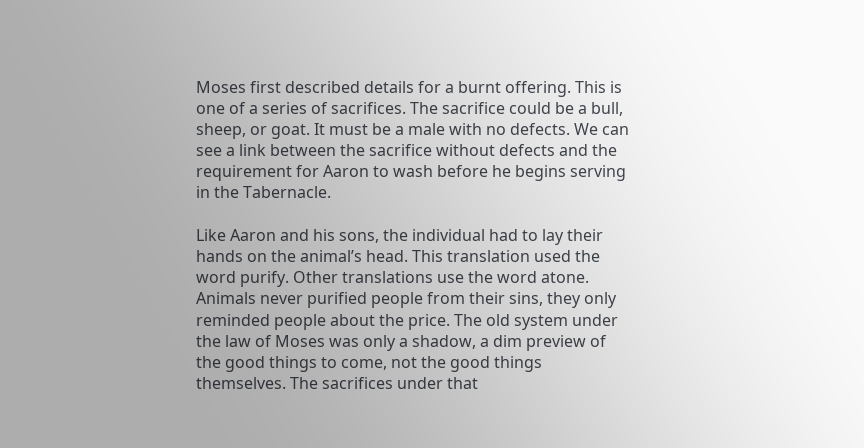Moses first described details for a burnt offering. This is one of a series of sacrifices. The sacrifice could be a bull, sheep, or goat. It must be a male with no defects. We can see a link between the sacrifice without defects and the requirement for Aaron to wash before he begins serving in the Tabernacle.

Like Aaron and his sons, the individual had to lay their hands on the animal’s head. This translation used the word purify. Other translations use the word atone. Animals never purified people from their sins, they only reminded people about the price. The old system under the law of Moses was only a shadow, a dim preview of the good things to come, not the good things themselves. The sacrifices under that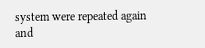system were repeated again and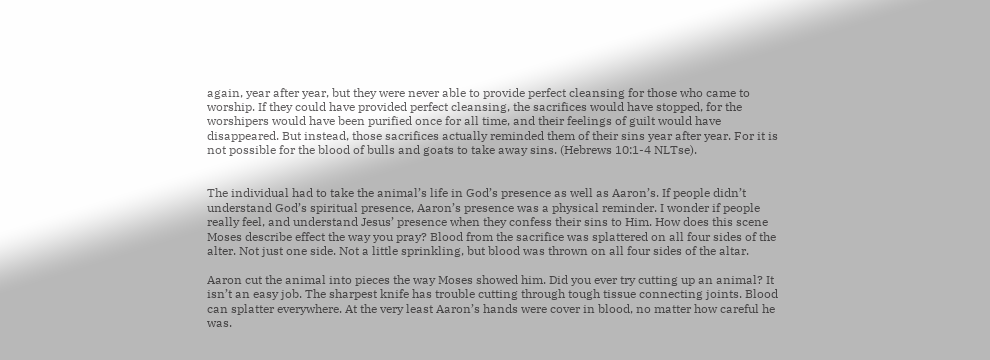again, year after year, but they were never able to provide perfect cleansing for those who came to worship. If they could have provided perfect cleansing, the sacrifices would have stopped, for the worshipers would have been purified once for all time, and their feelings of guilt would have disappeared. But instead, those sacrifices actually reminded them of their sins year after year. For it is not possible for the blood of bulls and goats to take away sins. (Hebrews 10:1-4 NLTse).


The individual had to take the animal’s life in God’s presence as well as Aaron’s. If people didn’t understand God’s spiritual presence, Aaron’s presence was a physical reminder. I wonder if people really feel, and understand Jesus’ presence when they confess their sins to Him. How does this scene Moses describe effect the way you pray? Blood from the sacrifice was splattered on all four sides of the alter. Not just one side. Not a little sprinkling, but blood was thrown on all four sides of the altar.

Aaron cut the animal into pieces the way Moses showed him. Did you ever try cutting up an animal? It isn’t an easy job. The sharpest knife has trouble cutting through tough tissue connecting joints. Blood can splatter everywhere. At the very least Aaron’s hands were cover in blood, no matter how careful he was.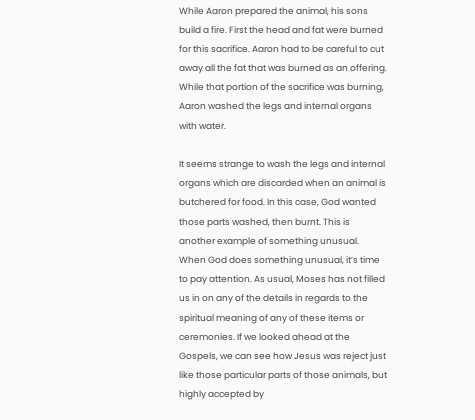While Aaron prepared the animal, his sons build a fire. First the head and fat were burned for this sacrifice. Aaron had to be careful to cut away all the fat that was burned as an offering. While that portion of the sacrifice was burning, Aaron washed the legs and internal organs with water.

It seems strange to wash the legs and internal organs which are discarded when an animal is butchered for food. In this case, God wanted those parts washed, then burnt. This is another example of something unusual. When God does something unusual, it’s time to pay attention. As usual, Moses has not filled us in on any of the details in regards to the spiritual meaning of any of these items or ceremonies. If we looked ahead at the Gospels, we can see how Jesus was reject just like those particular parts of those animals, but highly accepted by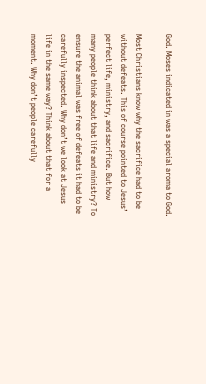God. Moses indicated in was a special aroma to God.

Most Christians know why the sacrifice had to be without defeats. This of course pointed to Jesus’ perfect life, ministry, and sacrifice. But how many people think about that life and ministry? To ensure the animal was free of defeats it had to be carefully inspected. Why don’t we look at Jesus life in the same way? Think about that for a moment. Why don’t people carefully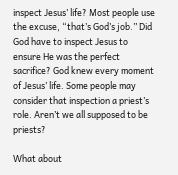inspect Jesus’ life? Most people use the excuse, “that’s God’s job.” Did God have to inspect Jesus to ensure He was the perfect sacrifice? God knew every moment of Jesus’ life. Some people may consider that inspection a priest’s role. Aren’t we all supposed to be priests?

What about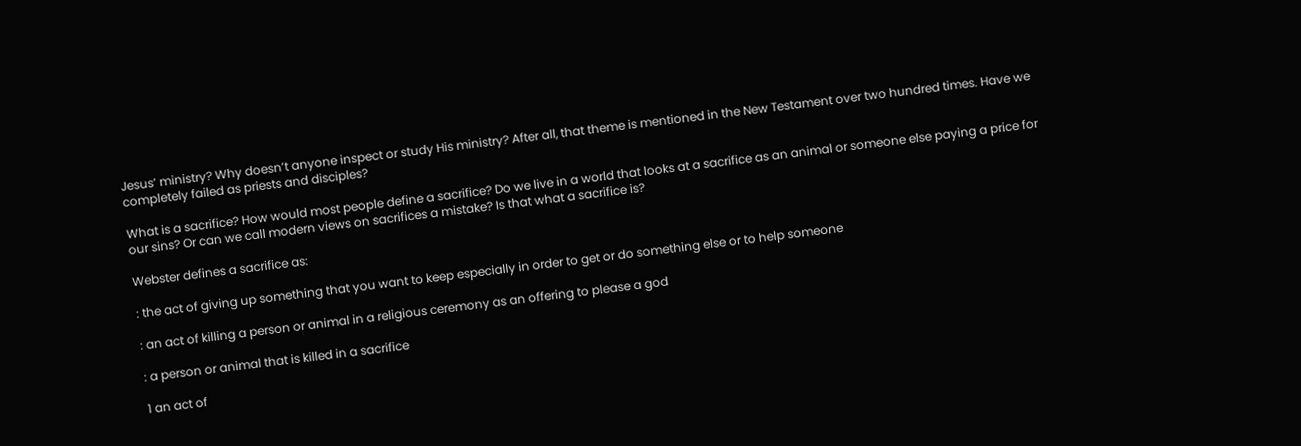Jesus’ ministry? Why doesn’t anyone inspect or study His ministry? After all, that theme is mentioned in the New Testament over two hundred times. Have we completely failed as priests and disciples?

What is a sacrifice? How would most people define a sacrifice? Do we live in a world that looks at a sacrifice as an animal or someone else paying a price for our sins? Or can we call modern views on sacrifices a mistake? Is that what a sacrifice is?

Webster defines a sacrifice as:

: the act of giving up something that you want to keep especially in order to get or do something else or to help someone

: an act of killing a person or animal in a religious ceremony as an offering to please a god

: a person or animal that is killed in a sacrifice

1 an act of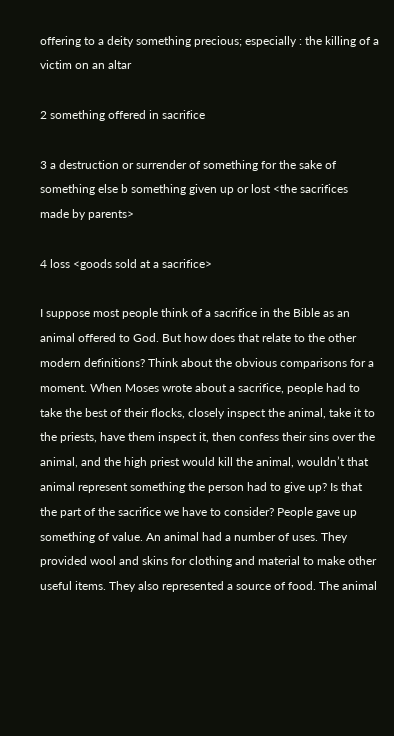offering to a deity something precious; especially : the killing of a victim on an altar

2 something offered in sacrifice

3 a destruction or surrender of something for the sake of something else b something given up or lost <the sacrifices made by parents>

4 loss <goods sold at a sacrifice>

I suppose most people think of a sacrifice in the Bible as an animal offered to God. But how does that relate to the other modern definitions? Think about the obvious comparisons for a moment. When Moses wrote about a sacrifice, people had to take the best of their flocks, closely inspect the animal, take it to the priests, have them inspect it, then confess their sins over the animal, and the high priest would kill the animal, wouldn’t that animal represent something the person had to give up? Is that the part of the sacrifice we have to consider? People gave up something of value. An animal had a number of uses. They provided wool and skins for clothing and material to make other useful items. They also represented a source of food. The animal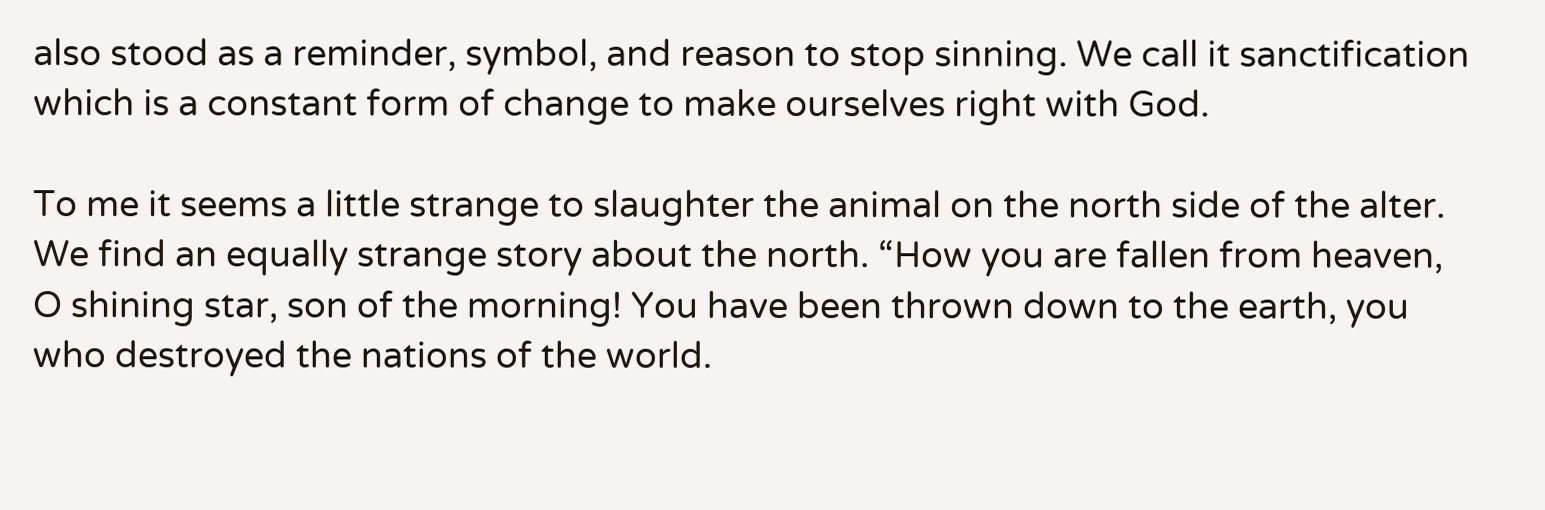also stood as a reminder, symbol, and reason to stop sinning. We call it sanctification which is a constant form of change to make ourselves right with God.

To me it seems a little strange to slaughter the animal on the north side of the alter. We find an equally strange story about the north. “How you are fallen from heaven, O shining star, son of the morning! You have been thrown down to the earth, you who destroyed the nations of the world.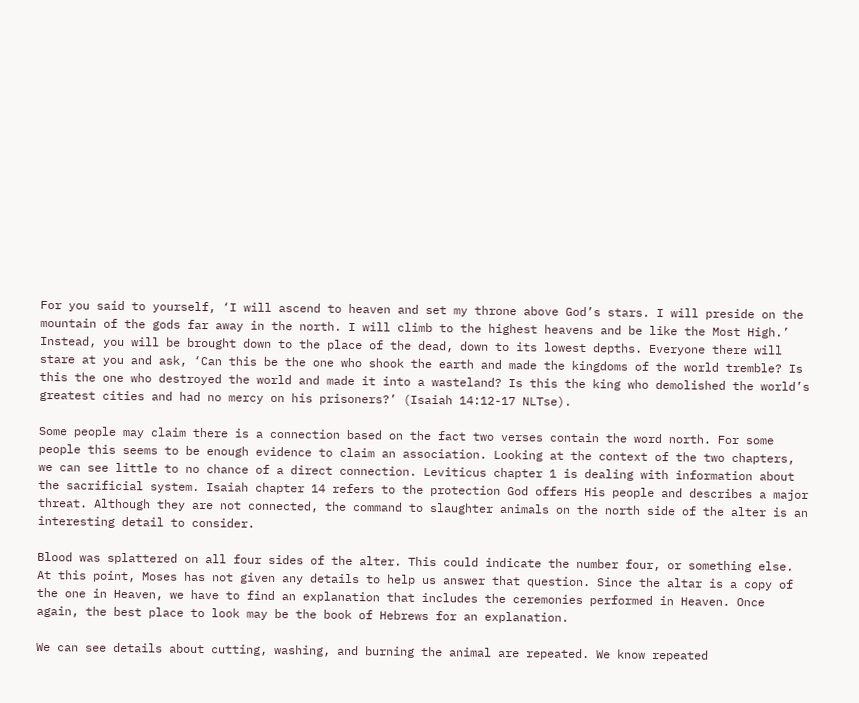For you said to yourself, ‘I will ascend to heaven and set my throne above God’s stars. I will preside on the mountain of the gods far away in the north. I will climb to the highest heavens and be like the Most High.’ Instead, you will be brought down to the place of the dead, down to its lowest depths. Everyone there will stare at you and ask, ‘Can this be the one who shook the earth and made the kingdoms of the world tremble? Is this the one who destroyed the world and made it into a wasteland? Is this the king who demolished the world’s greatest cities and had no mercy on his prisoners?’ (Isaiah 14:12-17 NLTse).

Some people may claim there is a connection based on the fact two verses contain the word north. For some people this seems to be enough evidence to claim an association. Looking at the context of the two chapters, we can see little to no chance of a direct connection. Leviticus chapter 1 is dealing with information about the sacrificial system. Isaiah chapter 14 refers to the protection God offers His people and describes a major threat. Although they are not connected, the command to slaughter animals on the north side of the alter is an interesting detail to consider.

Blood was splattered on all four sides of the alter. This could indicate the number four, or something else. At this point, Moses has not given any details to help us answer that question. Since the altar is a copy of the one in Heaven, we have to find an explanation that includes the ceremonies performed in Heaven. Once again, the best place to look may be the book of Hebrews for an explanation.

We can see details about cutting, washing, and burning the animal are repeated. We know repeated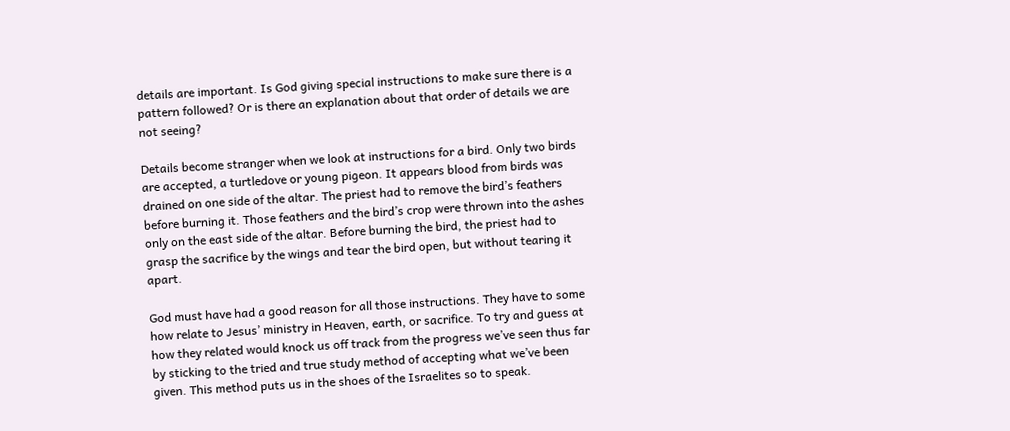details are important. Is God giving special instructions to make sure there is a pattern followed? Or is there an explanation about that order of details we are not seeing?

Details become stranger when we look at instructions for a bird. Only two birds are accepted, a turtledove or young pigeon. It appears blood from birds was drained on one side of the altar. The priest had to remove the bird’s feathers before burning it. Those feathers and the bird’s crop were thrown into the ashes only on the east side of the altar. Before burning the bird, the priest had to grasp the sacrifice by the wings and tear the bird open, but without tearing it apart.

God must have had a good reason for all those instructions. They have to some how relate to Jesus’ ministry in Heaven, earth, or sacrifice. To try and guess at how they related would knock us off track from the progress we’ve seen thus far by sticking to the tried and true study method of accepting what we’ve been given. This method puts us in the shoes of the Israelites so to speak.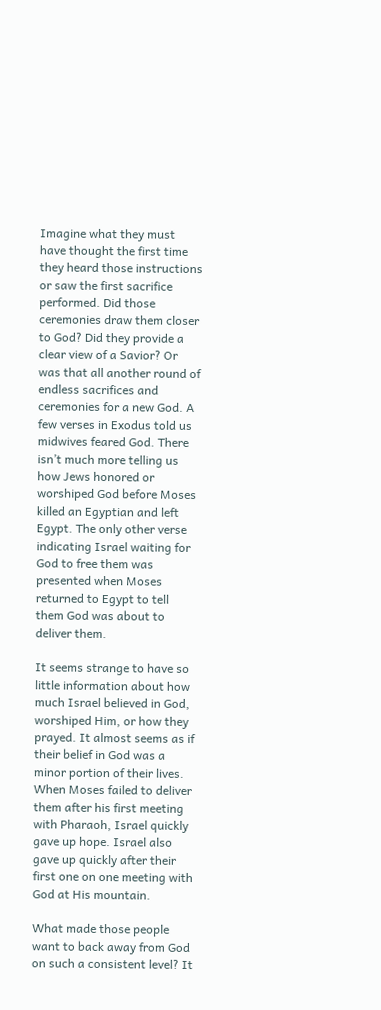Imagine what they must have thought the first time they heard those instructions or saw the first sacrifice performed. Did those ceremonies draw them closer to God? Did they provide a clear view of a Savior? Or was that all another round of endless sacrifices and ceremonies for a new God. A few verses in Exodus told us midwives feared God. There isn’t much more telling us how Jews honored or worshiped God before Moses killed an Egyptian and left Egypt. The only other verse indicating Israel waiting for God to free them was presented when Moses returned to Egypt to tell them God was about to deliver them.

It seems strange to have so little information about how much Israel believed in God, worshiped Him, or how they prayed. It almost seems as if their belief in God was a minor portion of their lives. When Moses failed to deliver them after his first meeting with Pharaoh, Israel quickly gave up hope. Israel also gave up quickly after their first one on one meeting with God at His mountain.

What made those people want to back away from God on such a consistent level? It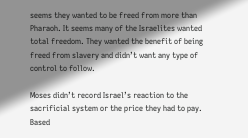seems they wanted to be freed from more than Pharaoh. It seems many of the Israelites wanted total freedom. They wanted the benefit of being freed from slavery and didn’t want any type of control to follow.

Moses didn’t record Israel’s reaction to the sacrificial system or the price they had to pay. Based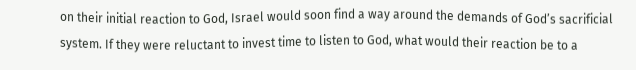on their initial reaction to God, Israel would soon find a way around the demands of God’s sacrificial system. If they were reluctant to invest time to listen to God, what would their reaction be to a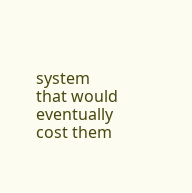system that would eventually cost them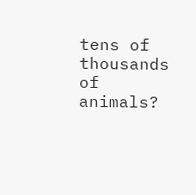tens of thousands of animals?